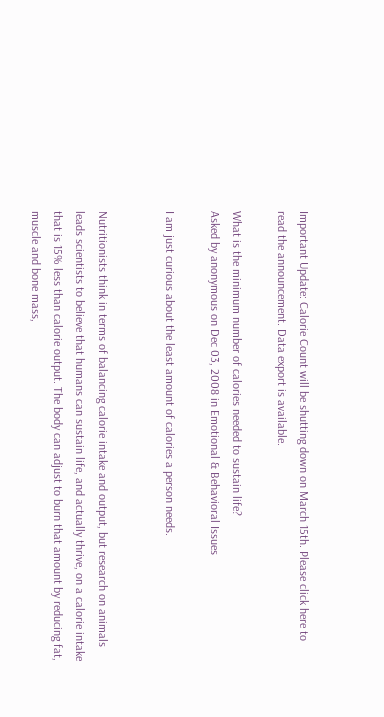Important Update: Calorie Count will be shutting down on March 15th. Please click here to read the announcement. Data export is available.

What is the minimum number of calories needed to sustain life?
Asked by anonymous on Dec 03, 2008 in Emotional & Behavioral Issues

I am just curious about the least amount of calories a person needs.


Nutritionists think in terms of balancing calorie intake and output, but research on animals leads scientists to believe that humans can sustain life, and actually thrive, on a calorie intake that is 15% less than calorie output. The body can adjust to burn that amount by reducing fat, muscle and bone mass,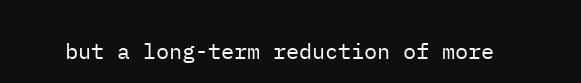but a long-term reduction of more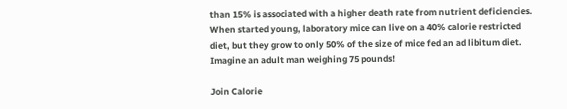than 15% is associated with a higher death rate from nutrient deficiencies. When started young, laboratory mice can live on a 40% calorie restricted diet, but they grow to only 50% of the size of mice fed an ad libitum diet. Imagine an adult man weighing 75 pounds!

Join Calorie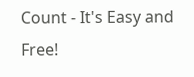Count - It's Easy and Free!